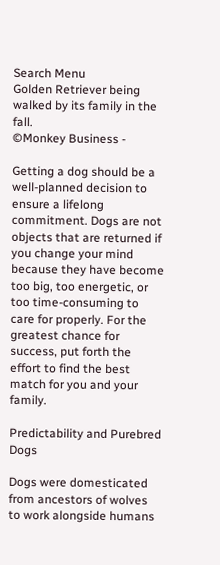Search Menu
Golden Retriever being walked by its family in the fall.
©Monkey Business -

Getting a dog should be a well-planned decision to ensure a lifelong commitment. Dogs are not objects that are returned if you change your mind because they have become too big, too energetic, or too time-consuming to care for properly. For the greatest chance for success, put forth the effort to find the best match for you and your family.

Predictability and Purebred Dogs

Dogs were domesticated from ancestors of wolves to work alongside humans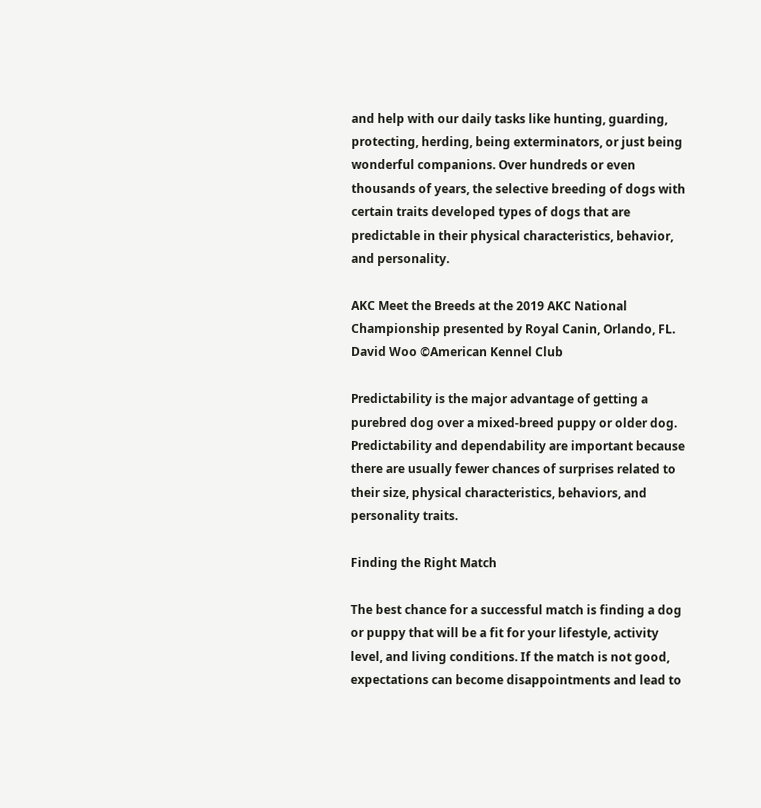and help with our daily tasks like hunting, guarding, protecting, herding, being exterminators, or just being wonderful companions. Over hundreds or even thousands of years, the selective breeding of dogs with certain traits developed types of dogs that are predictable in their physical characteristics, behavior, and personality.

AKC Meet the Breeds at the 2019 AKC National Championship presented by Royal Canin, Orlando, FL.
David Woo ©American Kennel Club

Predictability is the major advantage of getting a purebred dog over a mixed-breed puppy or older dog. Predictability and dependability are important because there are usually fewer chances of surprises related to their size, physical characteristics, behaviors, and personality traits.

Finding the Right Match

The best chance for a successful match is finding a dog or puppy that will be a fit for your lifestyle, activity level, and living conditions. If the match is not good, expectations can become disappointments and lead to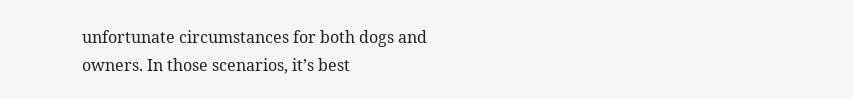unfortunate circumstances for both dogs and owners. In those scenarios, it’s best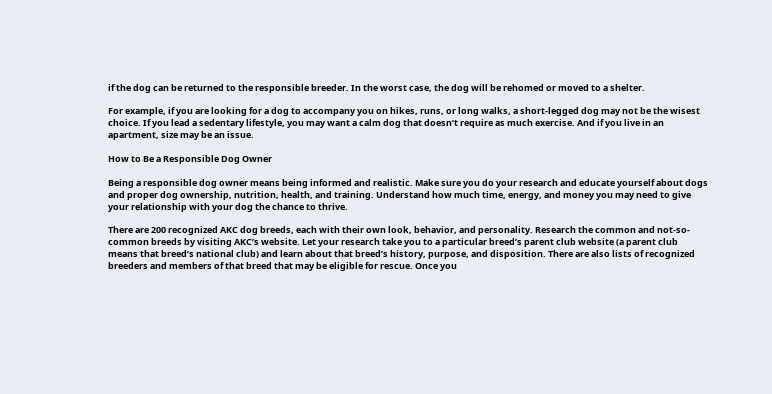if the dog can be returned to the responsible breeder. In the worst case, the dog will be rehomed or moved to a shelter.

For example, if you are looking for a dog to accompany you on hikes, runs, or long walks, a short-legged dog may not be the wisest choice. If you lead a sedentary lifestyle, you may want a calm dog that doesn’t require as much exercise. And if you live in an apartment, size may be an issue.

How to Be a Responsible Dog Owner

Being a responsible dog owner means being informed and realistic. Make sure you do your research and educate yourself about dogs and proper dog ownership, nutrition, health, and training. Understand how much time, energy, and money you may need to give your relationship with your dog the chance to thrive.

There are 200 recognized AKC dog breeds, each with their own look, behavior, and personality. Research the common and not-so-common breeds by visiting AKC’s website. Let your research take you to a particular breed’s parent club website (a parent club means that breed’s national club) and learn about that breed’s history, purpose, and disposition. There are also lists of recognized breeders and members of that breed that may be eligible for rescue. Once you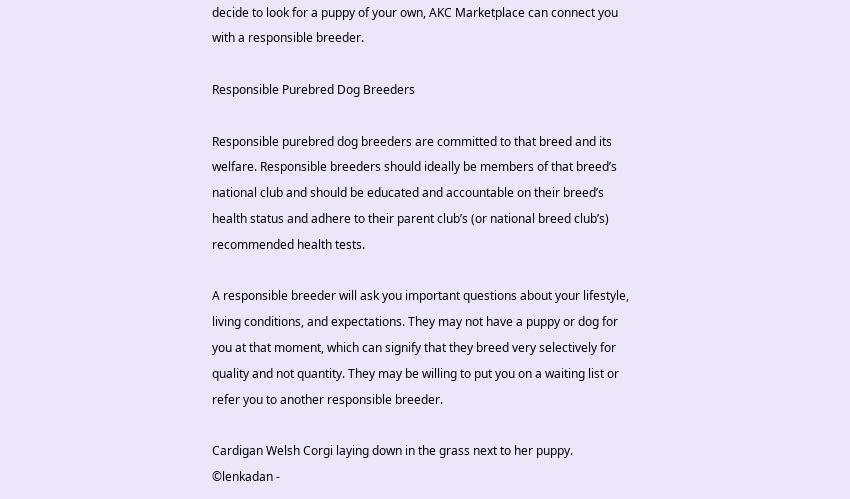decide to look for a puppy of your own, AKC Marketplace can connect you with a responsible breeder.

Responsible Purebred Dog Breeders

Responsible purebred dog breeders are committed to that breed and its welfare. Responsible breeders should ideally be members of that breed’s national club and should be educated and accountable on their breed’s health status and adhere to their parent club’s (or national breed club’s) recommended health tests.

A responsible breeder will ask you important questions about your lifestyle, living conditions, and expectations. They may not have a puppy or dog for you at that moment, which can signify that they breed very selectively for quality and not quantity. They may be willing to put you on a waiting list or refer you to another responsible breeder.

Cardigan Welsh Corgi laying down in the grass next to her puppy.
©lenkadan -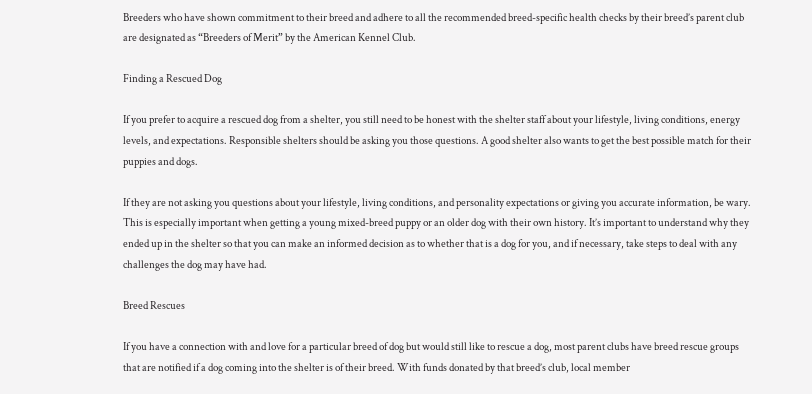Breeders who have shown commitment to their breed and adhere to all the recommended breed-specific health checks by their breed’s parent club are designated as “Breeders of Merit” by the American Kennel Club.

Finding a Rescued Dog

If you prefer to acquire a rescued dog from a shelter, you still need to be honest with the shelter staff about your lifestyle, living conditions, energy levels, and expectations. Responsible shelters should be asking you those questions. A good shelter also wants to get the best possible match for their puppies and dogs.

If they are not asking you questions about your lifestyle, living conditions, and personality expectations or giving you accurate information, be wary. This is especially important when getting a young mixed-breed puppy or an older dog with their own history. It’s important to understand why they ended up in the shelter so that you can make an informed decision as to whether that is a dog for you, and if necessary, take steps to deal with any challenges the dog may have had.

Breed Rescues

If you have a connection with and love for a particular breed of dog but would still like to rescue a dog, most parent clubs have breed rescue groups that are notified if a dog coming into the shelter is of their breed. With funds donated by that breed’s club, local member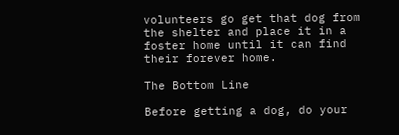volunteers go get that dog from the shelter and place it in a foster home until it can find their forever home.

The Bottom Line

Before getting a dog, do your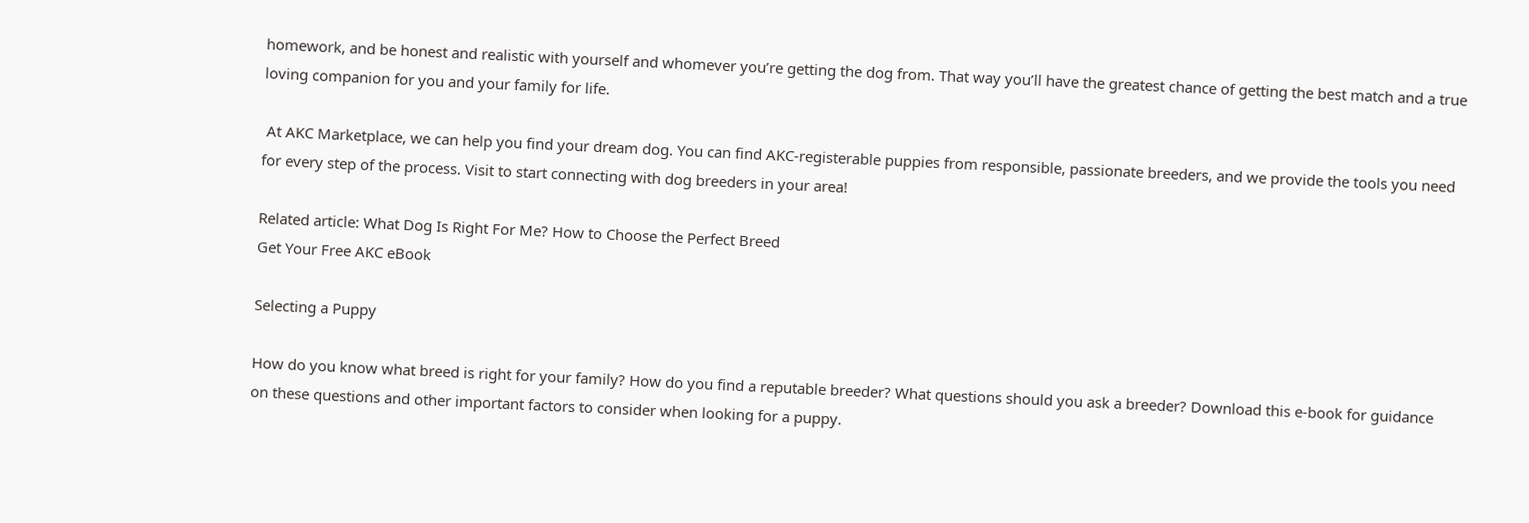homework, and be honest and realistic with yourself and whomever you’re getting the dog from. That way you’ll have the greatest chance of getting the best match and a true loving companion for you and your family for life.

 At AKC Marketplace, we can help you find your dream dog. You can find AKC-registerable puppies from responsible, passionate breeders, and we provide the tools you need for every step of the process. Visit to start connecting with dog breeders in your area!

Related article: What Dog Is Right For Me? How to Choose the Perfect Breed
Get Your Free AKC eBook

Selecting a Puppy

How do you know what breed is right for your family? How do you find a reputable breeder? What questions should you ask a breeder? Download this e-book for guidance on these questions and other important factors to consider when looking for a puppy.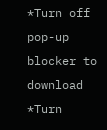*Turn off pop-up blocker to download
*Turn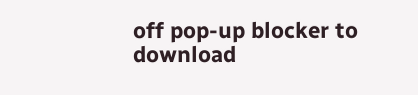off pop-up blocker to download